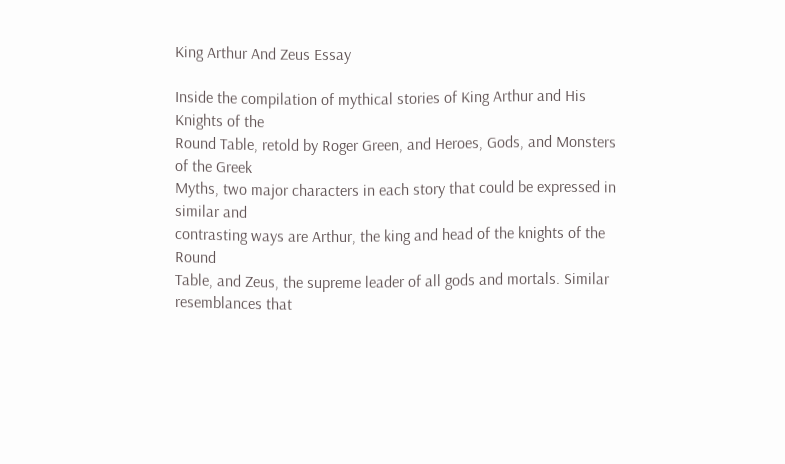King Arthur And Zeus Essay

Inside the compilation of mythical stories of King Arthur and His Knights of the
Round Table, retold by Roger Green, and Heroes, Gods, and Monsters of the Greek
Myths, two major characters in each story that could be expressed in similar and
contrasting ways are Arthur, the king and head of the knights of the Round
Table, and Zeus, the supreme leader of all gods and mortals. Similar
resemblances that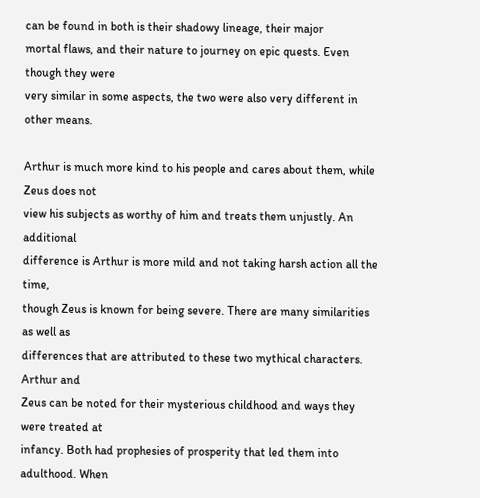can be found in both is their shadowy lineage, their major
mortal flaws, and their nature to journey on epic quests. Even though they were
very similar in some aspects, the two were also very different in other means.

Arthur is much more kind to his people and cares about them, while Zeus does not
view his subjects as worthy of him and treats them unjustly. An additional
difference is Arthur is more mild and not taking harsh action all the time,
though Zeus is known for being severe. There are many similarities as well as
differences that are attributed to these two mythical characters. Arthur and
Zeus can be noted for their mysterious childhood and ways they were treated at
infancy. Both had prophesies of prosperity that led them into adulthood. When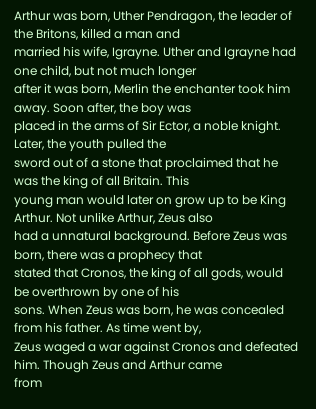Arthur was born, Uther Pendragon, the leader of the Britons, killed a man and
married his wife, Igrayne. Uther and Igrayne had one child, but not much longer
after it was born, Merlin the enchanter took him away. Soon after, the boy was
placed in the arms of Sir Ector, a noble knight. Later, the youth pulled the
sword out of a stone that proclaimed that he was the king of all Britain. This
young man would later on grow up to be King Arthur. Not unlike Arthur, Zeus also
had a unnatural background. Before Zeus was born, there was a prophecy that
stated that Cronos, the king of all gods, would be overthrown by one of his
sons. When Zeus was born, he was concealed from his father. As time went by,
Zeus waged a war against Cronos and defeated him. Though Zeus and Arthur came
from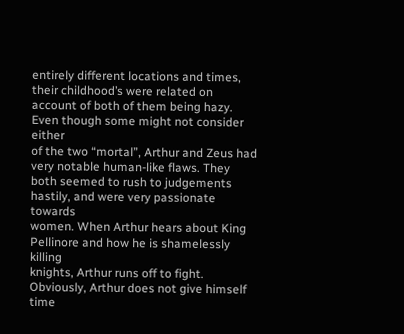entirely different locations and times, their childhood’s were related on
account of both of them being hazy. Even though some might not consider either
of the two “mortal”, Arthur and Zeus had very notable human-like flaws. They
both seemed to rush to judgements hastily, and were very passionate towards
women. When Arthur hears about King Pellinore and how he is shamelessly killing
knights, Arthur runs off to fight. Obviously, Arthur does not give himself time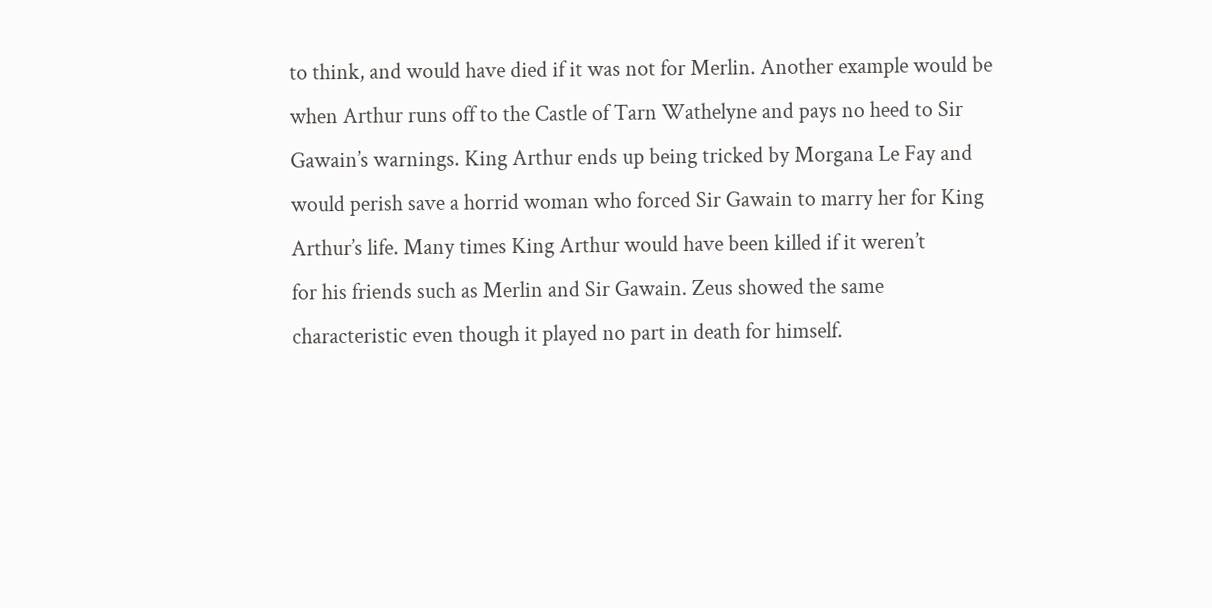to think, and would have died if it was not for Merlin. Another example would be
when Arthur runs off to the Castle of Tarn Wathelyne and pays no heed to Sir
Gawain’s warnings. King Arthur ends up being tricked by Morgana Le Fay and
would perish save a horrid woman who forced Sir Gawain to marry her for King
Arthur’s life. Many times King Arthur would have been killed if it weren’t
for his friends such as Merlin and Sir Gawain. Zeus showed the same
characteristic even though it played no part in death for himself.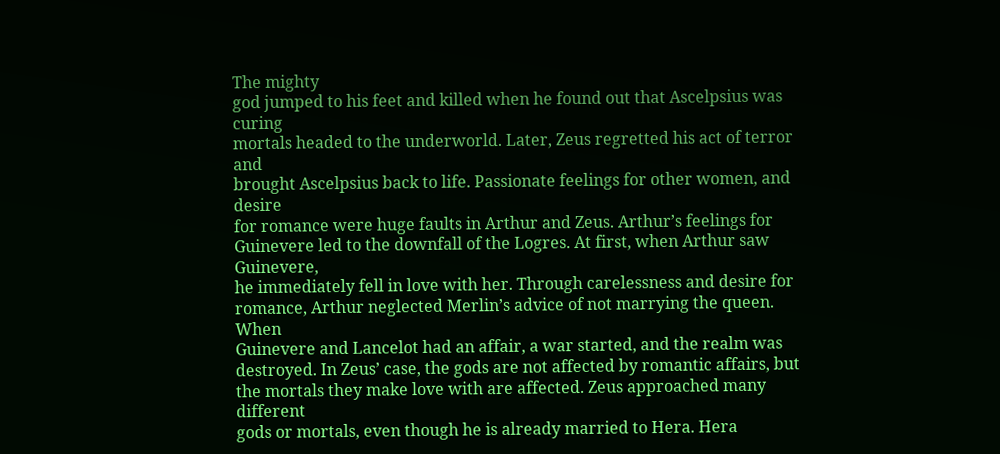The mighty
god jumped to his feet and killed when he found out that Ascelpsius was curing
mortals headed to the underworld. Later, Zeus regretted his act of terror and
brought Ascelpsius back to life. Passionate feelings for other women, and desire
for romance were huge faults in Arthur and Zeus. Arthur’s feelings for
Guinevere led to the downfall of the Logres. At first, when Arthur saw Guinevere,
he immediately fell in love with her. Through carelessness and desire for
romance, Arthur neglected Merlin’s advice of not marrying the queen. When
Guinevere and Lancelot had an affair, a war started, and the realm was
destroyed. In Zeus’ case, the gods are not affected by romantic affairs, but
the mortals they make love with are affected. Zeus approached many different
gods or mortals, even though he is already married to Hera. Hera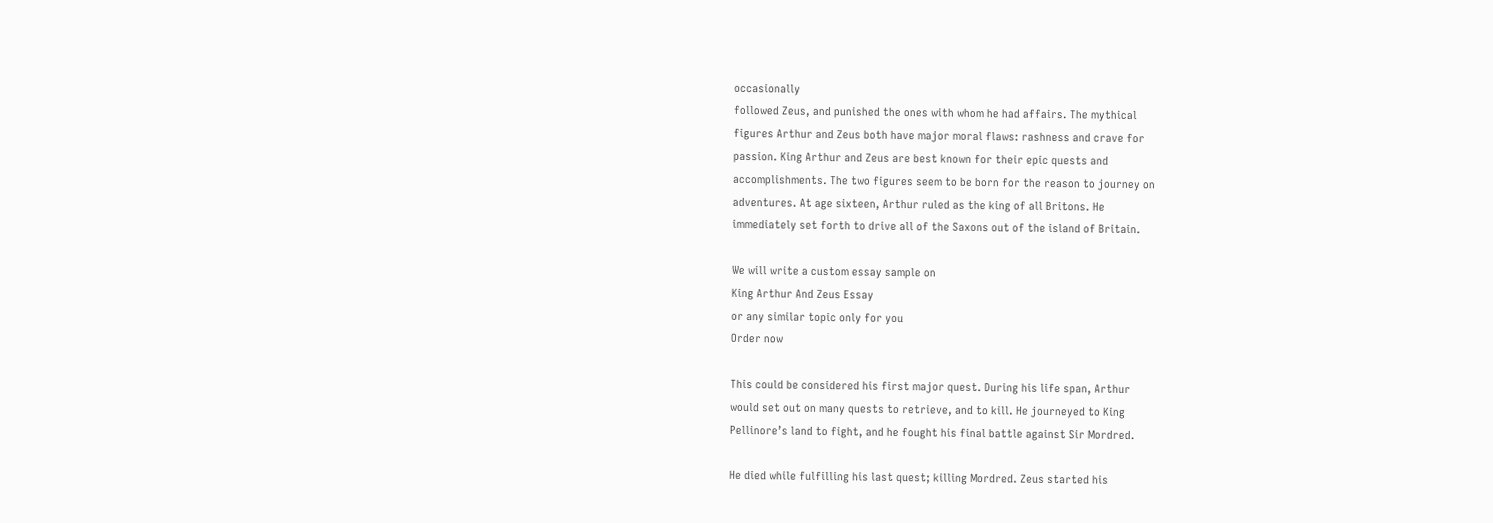occasionally
followed Zeus, and punished the ones with whom he had affairs. The mythical
figures Arthur and Zeus both have major moral flaws: rashness and crave for
passion. King Arthur and Zeus are best known for their epic quests and
accomplishments. The two figures seem to be born for the reason to journey on
adventures. At age sixteen, Arthur ruled as the king of all Britons. He
immediately set forth to drive all of the Saxons out of the island of Britain.

We will write a custom essay sample on
King Arthur And Zeus Essay
or any similar topic only for you
Order now

This could be considered his first major quest. During his life span, Arthur
would set out on many quests to retrieve, and to kill. He journeyed to King
Pellinore’s land to fight, and he fought his final battle against Sir Mordred.

He died while fulfilling his last quest; killing Mordred. Zeus started his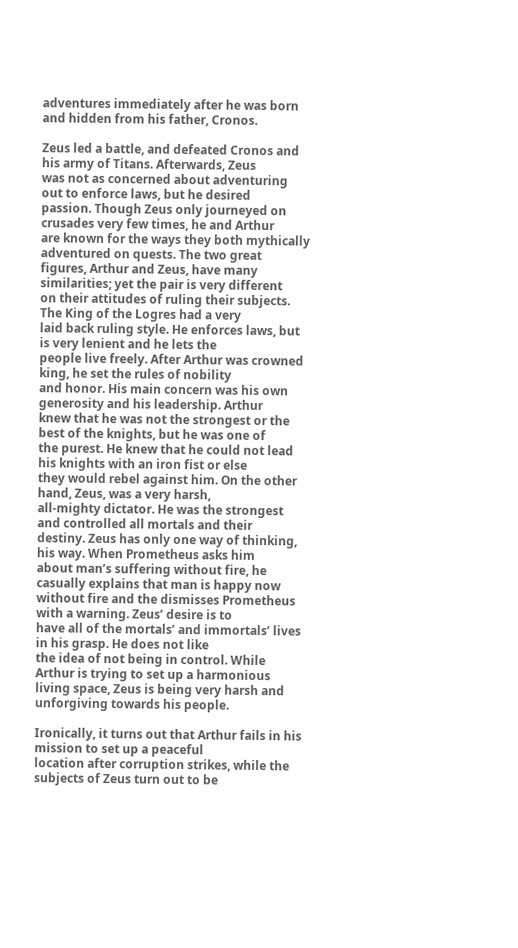adventures immediately after he was born and hidden from his father, Cronos.

Zeus led a battle, and defeated Cronos and his army of Titans. Afterwards, Zeus
was not as concerned about adventuring out to enforce laws, but he desired
passion. Though Zeus only journeyed on crusades very few times, he and Arthur
are known for the ways they both mythically adventured on quests. The two great
figures, Arthur and Zeus, have many similarities; yet the pair is very different
on their attitudes of ruling their subjects. The King of the Logres had a very
laid back ruling style. He enforces laws, but is very lenient and he lets the
people live freely. After Arthur was crowned king, he set the rules of nobility
and honor. His main concern was his own generosity and his leadership. Arthur
knew that he was not the strongest or the best of the knights, but he was one of
the purest. He knew that he could not lead his knights with an iron fist or else
they would rebel against him. On the other hand, Zeus, was a very harsh,
all-mighty dictator. He was the strongest and controlled all mortals and their
destiny. Zeus has only one way of thinking, his way. When Prometheus asks him
about man’s suffering without fire, he casually explains that man is happy now
without fire and the dismisses Prometheus with a warning. Zeus’ desire is to
have all of the mortals’ and immortals’ lives in his grasp. He does not like
the idea of not being in control. While Arthur is trying to set up a harmonious
living space, Zeus is being very harsh and unforgiving towards his people.

Ironically, it turns out that Arthur fails in his mission to set up a peaceful
location after corruption strikes, while the subjects of Zeus turn out to be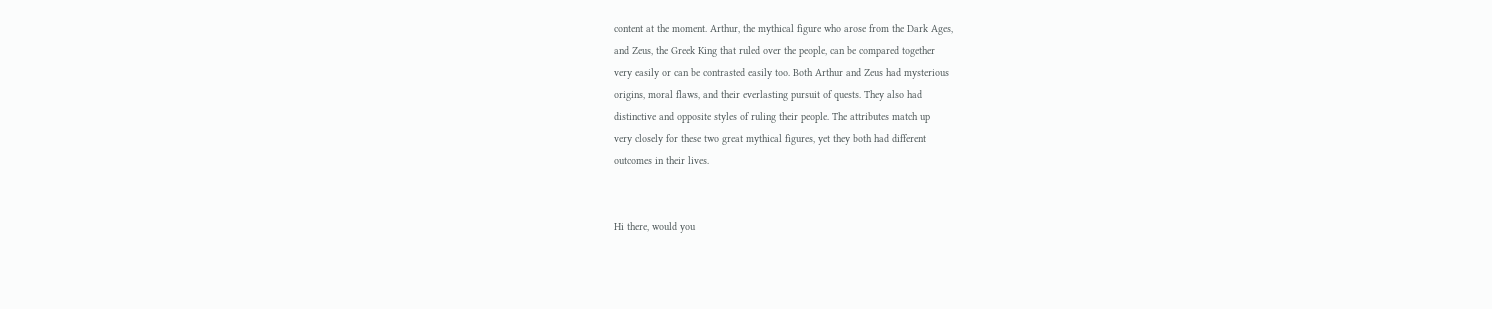content at the moment. Arthur, the mythical figure who arose from the Dark Ages,
and Zeus, the Greek King that ruled over the people, can be compared together
very easily or can be contrasted easily too. Both Arthur and Zeus had mysterious
origins, moral flaws, and their everlasting pursuit of quests. They also had
distinctive and opposite styles of ruling their people. The attributes match up
very closely for these two great mythical figures, yet they both had different
outcomes in their lives.


Hi there, would you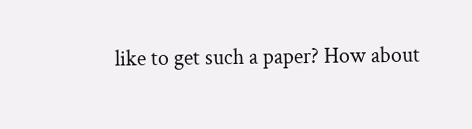like to get such a paper? How about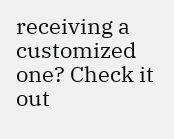receiving a customized one? Check it out